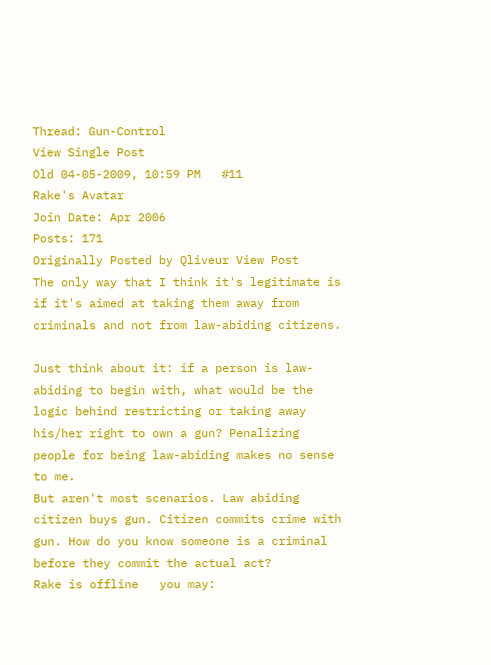Thread: Gun-Control
View Single Post
Old 04-05-2009, 10:59 PM   #11
Rake's Avatar
Join Date: Apr 2006
Posts: 171
Originally Posted by Qliveur View Post
The only way that I think it's legitimate is if it's aimed at taking them away from criminals and not from law-abiding citizens.

Just think about it: if a person is law-abiding to begin with, what would be the logic behind restricting or taking away his/her right to own a gun? Penalizing people for being law-abiding makes no sense to me.
But aren't most scenarios. Law abiding citizen buys gun. Citizen commits crime with gun. How do you know someone is a criminal before they commit the actual act?
Rake is offline   you may: